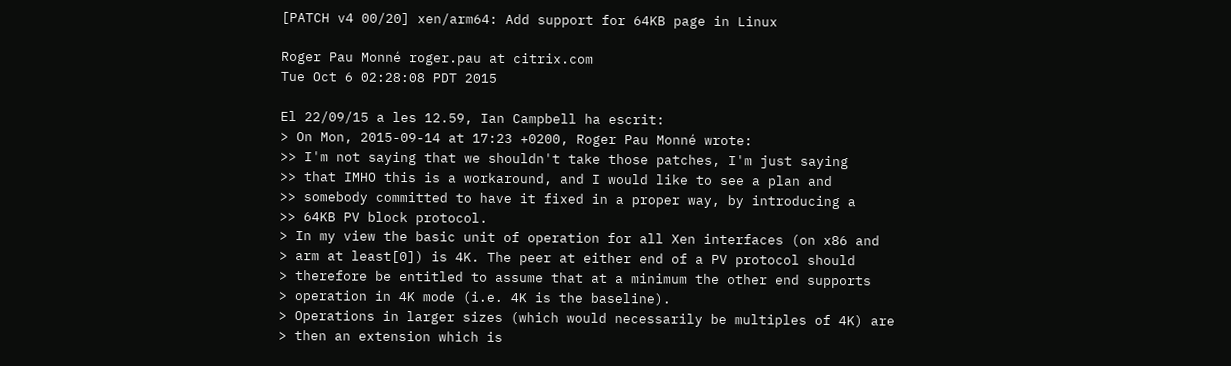[PATCH v4 00/20] xen/arm64: Add support for 64KB page in Linux

Roger Pau Monné roger.pau at citrix.com
Tue Oct 6 02:28:08 PDT 2015

El 22/09/15 a les 12.59, Ian Campbell ha escrit:
> On Mon, 2015-09-14 at 17:23 +0200, Roger Pau Monné wrote:
>> I'm not saying that we shouldn't take those patches, I'm just saying
>> that IMHO this is a workaround, and I would like to see a plan and
>> somebody committed to have it fixed in a proper way, by introducing a
>> 64KB PV block protocol.
> In my view the basic unit of operation for all Xen interfaces (on x86 and
> arm at least[0]) is 4K. The peer at either end of a PV protocol should
> therefore be entitled to assume that at a minimum the other end supports
> operation in 4K mode (i.e. 4K is the baseline).
> Operations in larger sizes (which would necessarily be multiples of 4K) are
> then an extension which is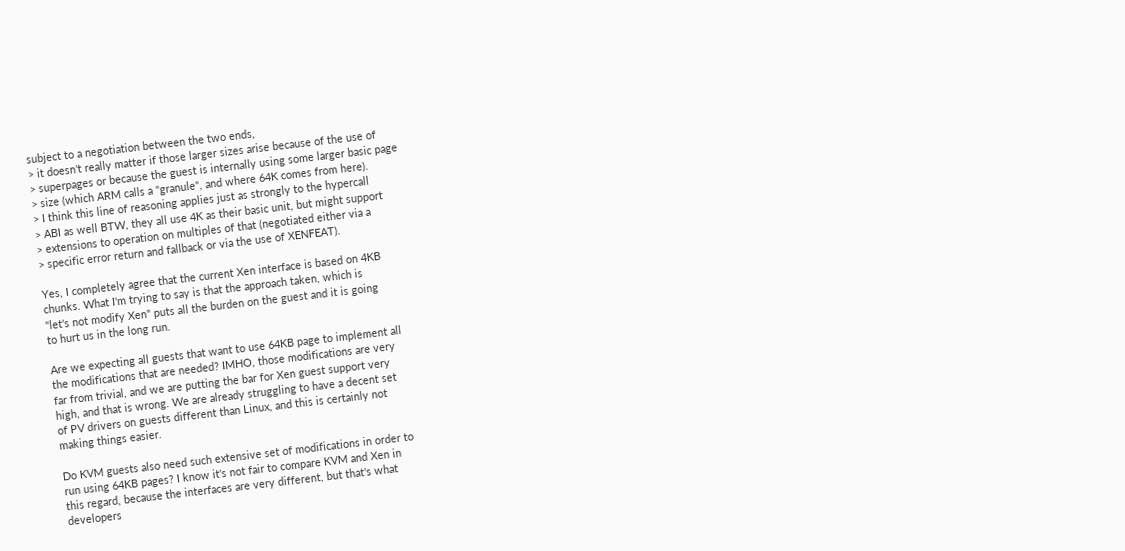subject to a negotiation between the two ends,
> it doesn't really matter if those larger sizes arise because of the use of
> superpages or because the guest is internally using some larger basic page
> size (which ARM calls a "granule", and where 64K comes from here).
> I think this line of reasoning applies just as strongly to the hypercall
> ABI as well BTW, they all use 4K as their basic unit, but might support
> extensions to operation on multiples of that (negotiated either via a
> specific error return and fallback or via the use of XENFEAT).

Yes, I completely agree that the current Xen interface is based on 4KB
chunks. What I'm trying to say is that the approach taken, which is
"let's not modify Xen" puts all the burden on the guest and it is going
to hurt us in the long run.

Are we expecting all guests that want to use 64KB page to implement all
the modifications that are needed? IMHO, those modifications are very
far from trivial, and we are putting the bar for Xen guest support very
high, and that is wrong. We are already struggling to have a decent set
of PV drivers on guests different than Linux, and this is certainly not
making things easier.

Do KVM guests also need such extensive set of modifications in order to
run using 64KB pages? I know it's not fair to compare KVM and Xen in
this regard, because the interfaces are very different, but that's what
developers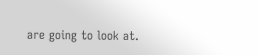are going to look at.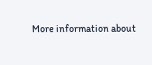More information about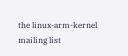the linux-arm-kernel mailing list